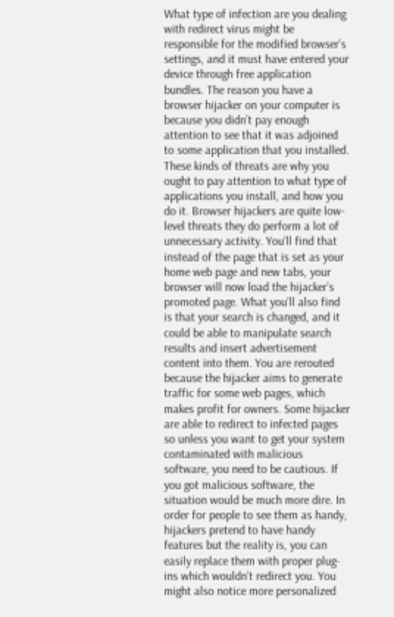What type of infection are you dealing with redirect virus might be responsible for the modified browser’s settings, and it must have entered your device through free application bundles. The reason you have a browser hijacker on your computer is because you didn’t pay enough attention to see that it was adjoined to some application that you installed. These kinds of threats are why you ought to pay attention to what type of applications you install, and how you do it. Browser hijackers are quite low-level threats they do perform a lot of unnecessary activity. You’ll find that instead of the page that is set as your home web page and new tabs, your browser will now load the hijacker’s promoted page. What you’ll also find is that your search is changed, and it could be able to manipulate search results and insert advertisement content into them. You are rerouted because the hijacker aims to generate traffic for some web pages, which makes profit for owners. Some hijacker are able to redirect to infected pages so unless you want to get your system contaminated with malicious software, you need to be cautious. If you got malicious software, the situation would be much more dire. In order for people to see them as handy, hijackers pretend to have handy features but the reality is, you can easily replace them with proper plug-ins which wouldn’t redirect you. You might also notice more personalized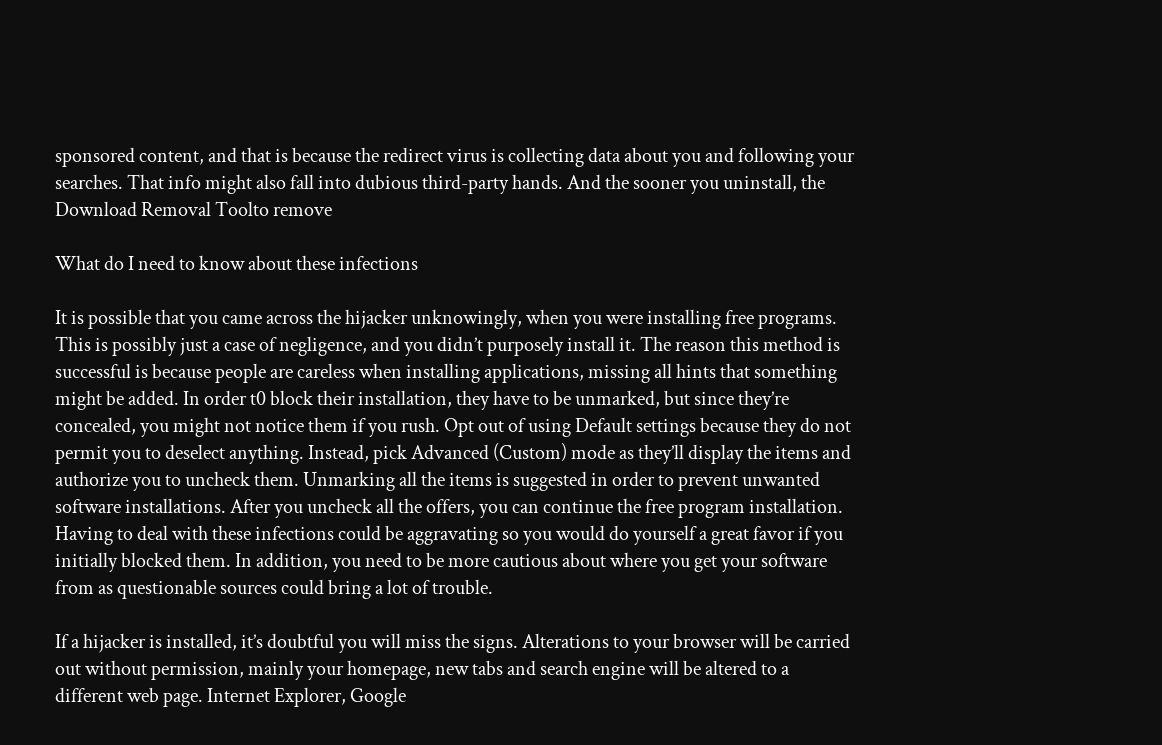sponsored content, and that is because the redirect virus is collecting data about you and following your searches. That info might also fall into dubious third-party hands. And the sooner you uninstall, the
Download Removal Toolto remove

What do I need to know about these infections

It is possible that you came across the hijacker unknowingly, when you were installing free programs. This is possibly just a case of negligence, and you didn’t purposely install it. The reason this method is successful is because people are careless when installing applications, missing all hints that something might be added. In order t0 block their installation, they have to be unmarked, but since they’re concealed, you might not notice them if you rush. Opt out of using Default settings because they do not permit you to deselect anything. Instead, pick Advanced (Custom) mode as they’ll display the items and authorize you to uncheck them. Unmarking all the items is suggested in order to prevent unwanted software installations. After you uncheck all the offers, you can continue the free program installation. Having to deal with these infections could be aggravating so you would do yourself a great favor if you initially blocked them. In addition, you need to be more cautious about where you get your software from as questionable sources could bring a lot of trouble.

If a hijacker is installed, it’s doubtful you will miss the signs. Alterations to your browser will be carried out without permission, mainly your homepage, new tabs and search engine will be altered to a different web page. Internet Explorer, Google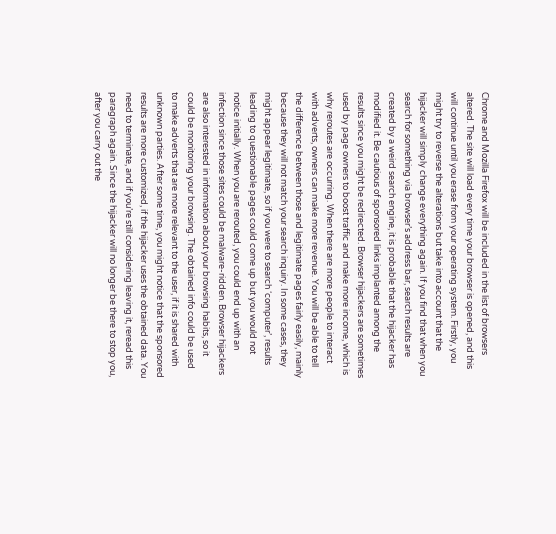Chrome and Mozilla Firefox will be included in the list of browsers altered. The site will load every time your browser is opened, and this will continue until you erase from your operating system. Firstly, you might try to reverse the alterations but take into account that the hijacker will simply change everything again. If you find that when you search for something via browser’s address bar, search results are created by a weird search engine, it is probable that the hijacker has modified it. Be cautious of sponsored links implanted among the results since you might be redirected. Browser hijackers are sometimes used by page owners to boost traffic and make more income, which is why reroutes are occurring. When there are more people to interact with adverts, owners can make more revenue. You will be able to tell the difference between those and legitimate pages fairly easily, mainly because they will not match your search inquiry. In some cases, they might appear legitimate, so if you were to search ‘computer’, results leading to questionable pages could come up but you would not notice initially. When you are rerouted, you could end up with an infection since those sites could be malware-ridden. Browser hijackers are also interested in information about your browsing habits, so it could be monitoring your browsing. The obtained info could be used to make adverts that are more relevant to the user, if it is shared with unknown parties. After some time, you might notice that the sponsored results are more customized, if the hijacker uses the obtained data. You need to terminate, and if you’re still considering leaving it, reread this paragraph again. Since the hijacker will no longer be there to stop you, after you carry out the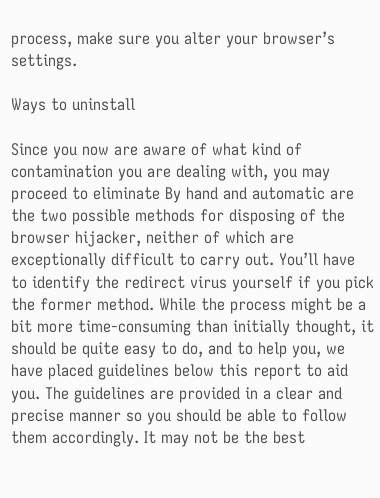process, make sure you alter your browser’s settings.

Ways to uninstall

Since you now are aware of what kind of contamination you are dealing with, you may proceed to eliminate By hand and automatic are the two possible methods for disposing of the browser hijacker, neither of which are exceptionally difficult to carry out. You’ll have to identify the redirect virus yourself if you pick the former method. While the process might be a bit more time-consuming than initially thought, it should be quite easy to do, and to help you, we have placed guidelines below this report to aid you. The guidelines are provided in a clear and precise manner so you should be able to follow them accordingly. It may not be the best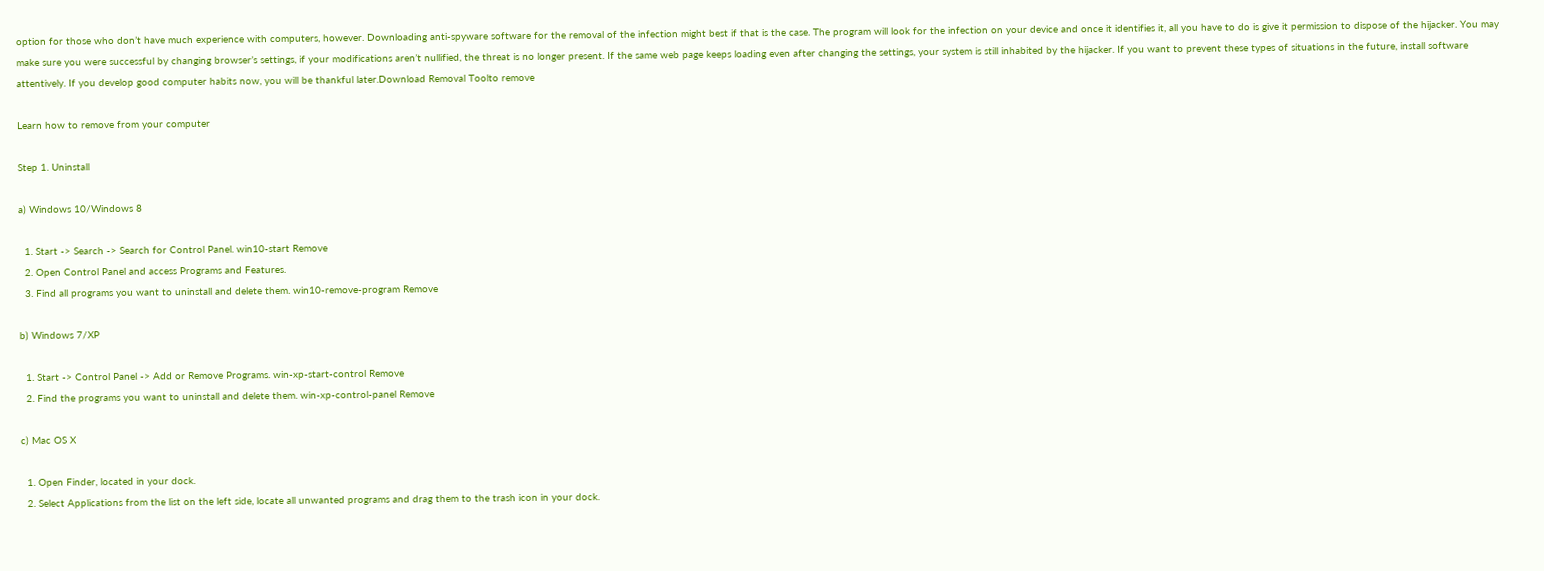option for those who don’t have much experience with computers, however. Downloading anti-spyware software for the removal of the infection might best if that is the case. The program will look for the infection on your device and once it identifies it, all you have to do is give it permission to dispose of the hijacker. You may make sure you were successful by changing browser’s settings, if your modifications aren’t nullified, the threat is no longer present. If the same web page keeps loading even after changing the settings, your system is still inhabited by the hijacker. If you want to prevent these types of situations in the future, install software attentively. If you develop good computer habits now, you will be thankful later.Download Removal Toolto remove

Learn how to remove from your computer

Step 1. Uninstall

a) Windows 10/Windows 8

  1. Start -> Search -> Search for Control Panel. win10-start Remove
  2. Open Control Panel and access Programs and Features.
  3. Find all programs you want to uninstall and delete them. win10-remove-program Remove

b) Windows 7/XP

  1. Start -> Control Panel -> Add or Remove Programs. win-xp-start-control Remove
  2. Find the programs you want to uninstall and delete them. win-xp-control-panel Remove

c) Mac OS X

  1. Open Finder, located in your dock.
  2. Select Applications from the list on the left side, locate all unwanted programs and drag them to the trash icon in your dock.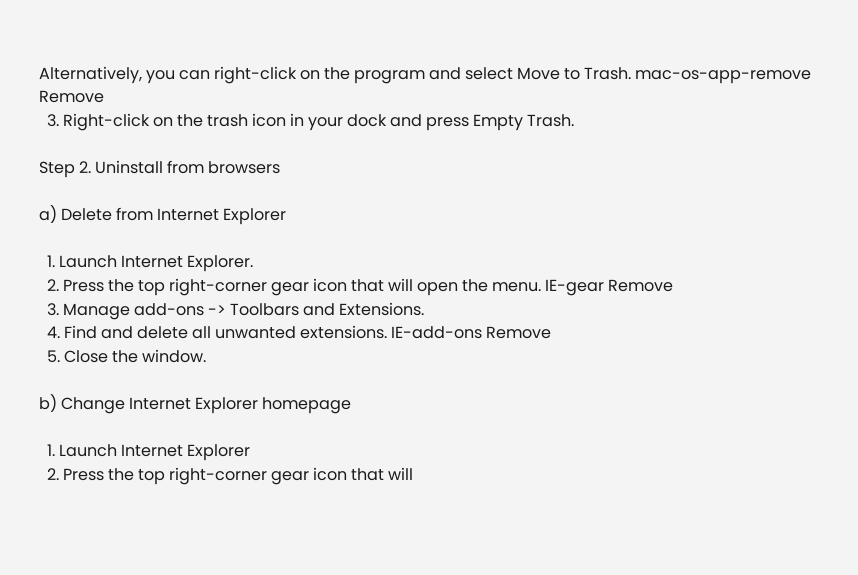Alternatively, you can right-click on the program and select Move to Trash. mac-os-app-remove Remove
  3. Right-click on the trash icon in your dock and press Empty Trash.

Step 2. Uninstall from browsers

a) Delete from Internet Explorer

  1. Launch Internet Explorer.
  2. Press the top right-corner gear icon that will open the menu. IE-gear Remove
  3. Manage add-ons -> Toolbars and Extensions.
  4. Find and delete all unwanted extensions. IE-add-ons Remove
  5. Close the window.

b) Change Internet Explorer homepage

  1. Launch Internet Explorer
  2. Press the top right-corner gear icon that will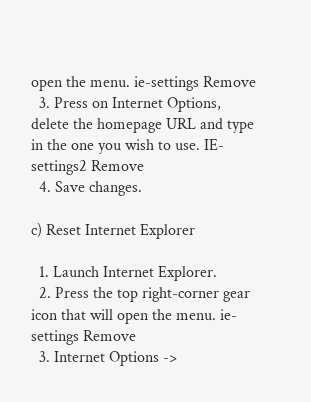open the menu. ie-settings Remove
  3. Press on Internet Options, delete the homepage URL and type in the one you wish to use. IE-settings2 Remove
  4. Save changes.

c) Reset Internet Explorer

  1. Launch Internet Explorer.
  2. Press the top right-corner gear icon that will open the menu. ie-settings Remove
  3. Internet Options ->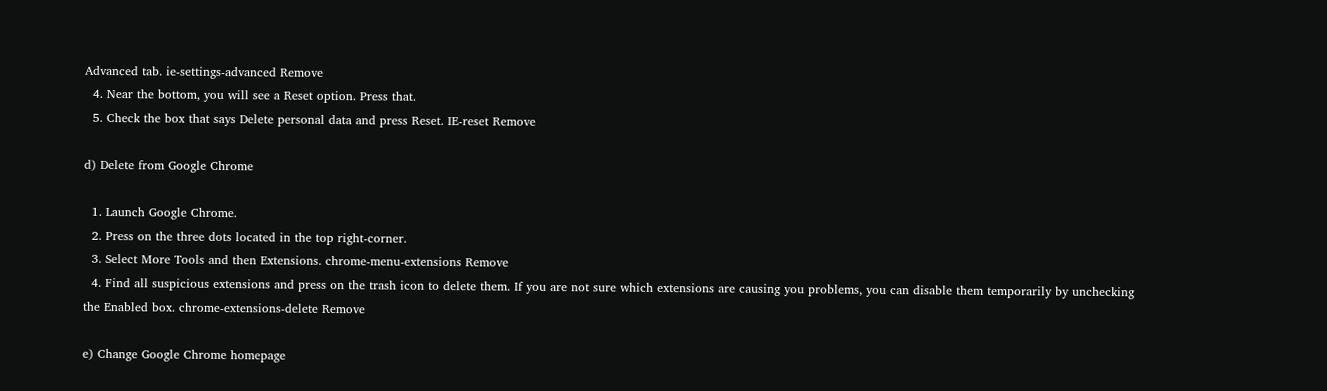Advanced tab. ie-settings-advanced Remove
  4. Near the bottom, you will see a Reset option. Press that.
  5. Check the box that says Delete personal data and press Reset. IE-reset Remove

d) Delete from Google Chrome

  1. Launch Google Chrome.
  2. Press on the three dots located in the top right-corner.
  3. Select More Tools and then Extensions. chrome-menu-extensions Remove
  4. Find all suspicious extensions and press on the trash icon to delete them. If you are not sure which extensions are causing you problems, you can disable them temporarily by unchecking the Enabled box. chrome-extensions-delete Remove

e) Change Google Chrome homepage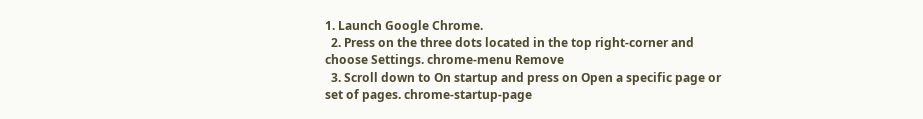1. Launch Google Chrome.
  2. Press on the three dots located in the top right-corner and choose Settings. chrome-menu Remove
  3. Scroll down to On startup and press on Open a specific page or set of pages. chrome-startup-page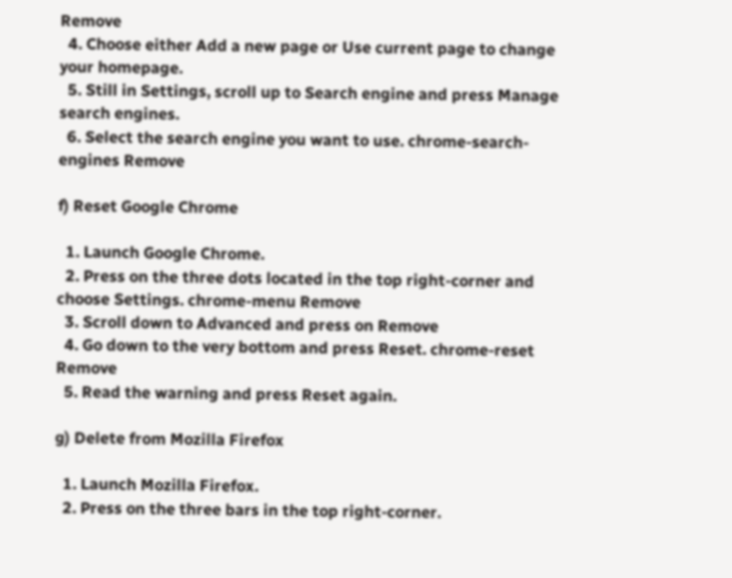Remove
  4. Choose either Add a new page or Use current page to change your homepage.
  5. Still in Settings, scroll up to Search engine and press Manage search engines.
  6. Select the search engine you want to use. chrome-search-engines Remove

f) Reset Google Chrome

  1. Launch Google Chrome.
  2. Press on the three dots located in the top right-corner and choose Settings. chrome-menu Remove
  3. Scroll down to Advanced and press on Remove
  4. Go down to the very bottom and press Reset. chrome-reset Remove
  5. Read the warning and press Reset again.

g) Delete from Mozilla Firefox

  1. Launch Mozilla Firefox.
  2. Press on the three bars in the top right-corner.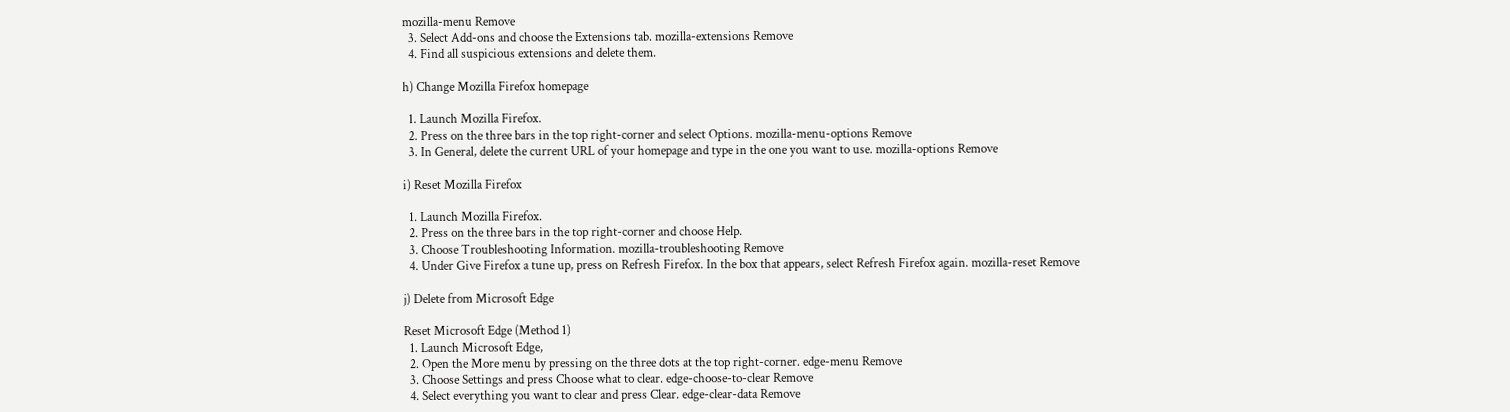mozilla-menu Remove
  3. Select Add-ons and choose the Extensions tab. mozilla-extensions Remove
  4. Find all suspicious extensions and delete them.

h) Change Mozilla Firefox homepage

  1. Launch Mozilla Firefox.
  2. Press on the three bars in the top right-corner and select Options. mozilla-menu-options Remove
  3. In General, delete the current URL of your homepage and type in the one you want to use. mozilla-options Remove

i) Reset Mozilla Firefox

  1. Launch Mozilla Firefox.
  2. Press on the three bars in the top right-corner and choose Help.
  3. Choose Troubleshooting Information. mozilla-troubleshooting Remove
  4. Under Give Firefox a tune up, press on Refresh Firefox. In the box that appears, select Refresh Firefox again. mozilla-reset Remove

j) Delete from Microsoft Edge

Reset Microsoft Edge (Method 1)
  1. Launch Microsoft Edge,
  2. Open the More menu by pressing on the three dots at the top right-corner. edge-menu Remove
  3. Choose Settings and press Choose what to clear. edge-choose-to-clear Remove
  4. Select everything you want to clear and press Clear. edge-clear-data Remove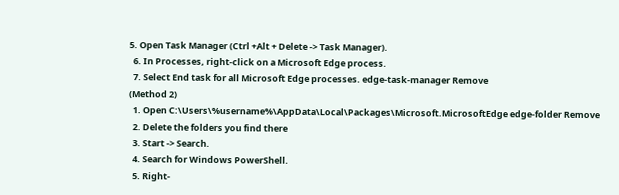5. Open Task Manager (Ctrl +Alt + Delete -> Task Manager).
  6. In Processes, right-click on a Microsoft Edge process.
  7. Select End task for all Microsoft Edge processes. edge-task-manager Remove
(Method 2)
  1. Open C:\Users\%username%\AppData\Local\Packages\Microsoft.MicrosoftEdge edge-folder Remove
  2. Delete the folders you find there
  3. Start -> Search.
  4. Search for Windows PowerShell.
  5. Right-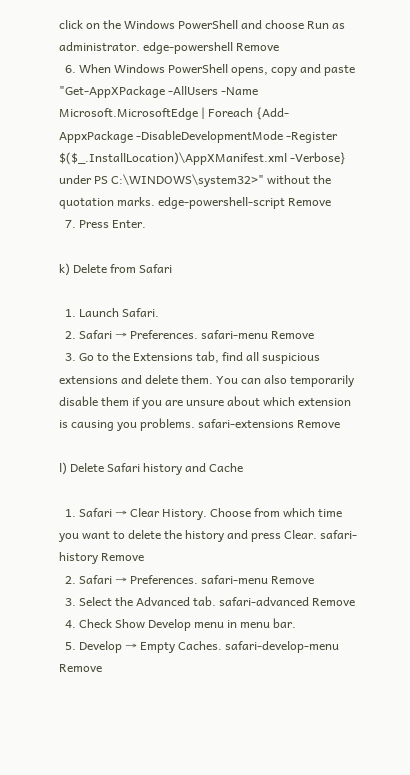click on the Windows PowerShell and choose Run as administrator. edge-powershell Remove
  6. When Windows PowerShell opens, copy and paste "Get-AppXPackage -AllUsers -Name Microsoft.MicrosoftEdge | Foreach {Add-AppxPackage -DisableDevelopmentMode -Register $($_.InstallLocation)\AppXManifest.xml -Verbose} under PS C:\WINDOWS\system32>" without the quotation marks. edge-powershell-script Remove
  7. Press Enter.

k) Delete from Safari

  1. Launch Safari.
  2. Safari → Preferences. safari-menu Remove
  3. Go to the Extensions tab, find all suspicious extensions and delete them. You can also temporarily disable them if you are unsure about which extension is causing you problems. safari-extensions Remove

l) Delete Safari history and Cache

  1. Safari → Clear History. Choose from which time you want to delete the history and press Clear. safari-history Remove
  2. Safari → Preferences. safari-menu Remove
  3. Select the Advanced tab. safari-advanced Remove
  4. Check Show Develop menu in menu bar.
  5. Develop → Empty Caches. safari-develop-menu Remove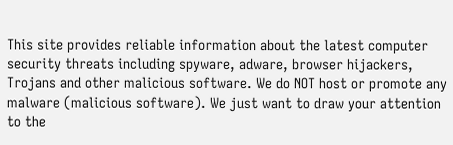This site provides reliable information about the latest computer security threats including spyware, adware, browser hijackers, Trojans and other malicious software. We do NOT host or promote any malware (malicious software). We just want to draw your attention to the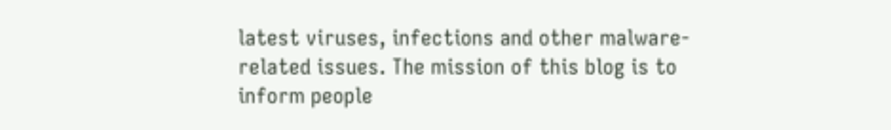latest viruses, infections and other malware-related issues. The mission of this blog is to inform people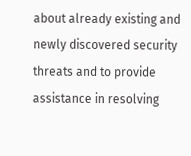about already existing and newly discovered security threats and to provide assistance in resolving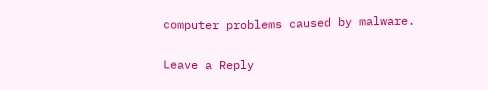computer problems caused by malware.

Leave a Reply